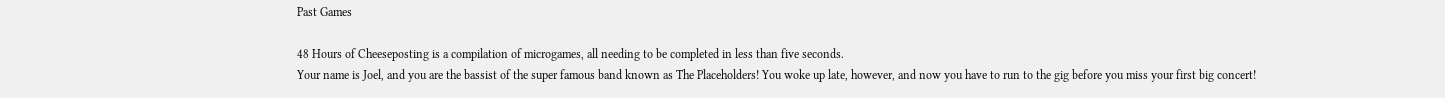Past Games

48 Hours of Cheeseposting is a compilation of microgames, all needing to be completed in less than five seconds.
Your name is Joel, and you are the bassist of the super famous band known as The Placeholders! You woke up late, however, and now you have to run to the gig before you miss your first big concert!